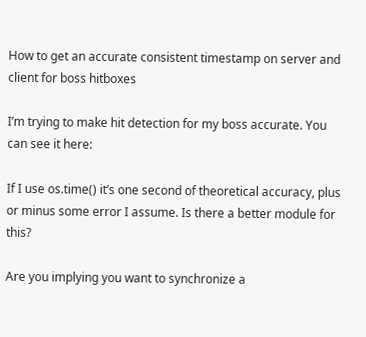How to get an accurate consistent timestamp on server and client for boss hitboxes

I’m trying to make hit detection for my boss accurate. You can see it here:

If I use os.time() it’s one second of theoretical accuracy, plus or minus some error I assume. Is there a better module for this?

Are you implying you want to synchronize a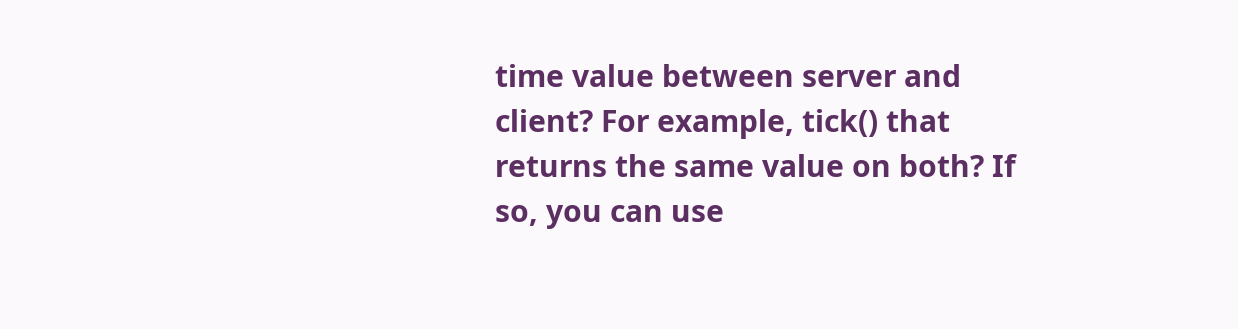time value between server and client? For example, tick() that returns the same value on both? If so, you can use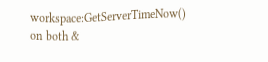workspace:GetServerTimeNow() on both &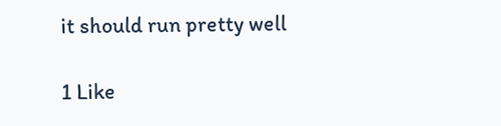it should run pretty well

1 Like